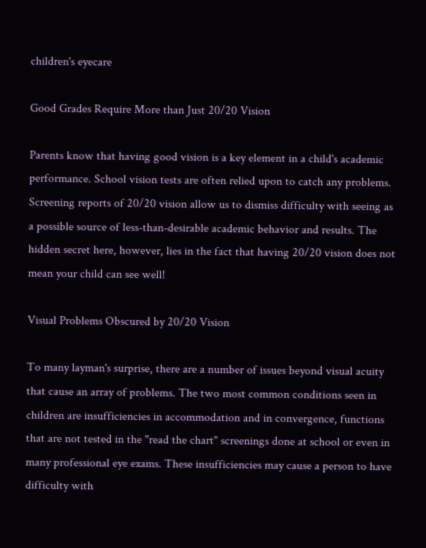children's eyecare

Good Grades Require More than Just 20/20 Vision

Parents know that having good vision is a key element in a child's academic performance. School vision tests are often relied upon to catch any problems. Screening reports of 20/20 vision allow us to dismiss difficulty with seeing as a possible source of less-than-desirable academic behavior and results. The hidden secret here, however, lies in the fact that having 20/20 vision does not mean your child can see well!

Visual Problems Obscured by 20/20 Vision

To many layman's surprise, there are a number of issues beyond visual acuity that cause an array of problems. The two most common conditions seen in children are insufficiencies in accommodation and in convergence, functions that are not tested in the "read the chart" screenings done at school or even in many professional eye exams. These insufficiencies may cause a person to have difficulty with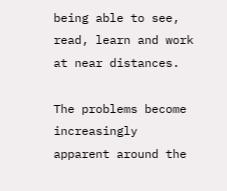being able to see, read, learn and work at near distances.

The problems become increasingly apparent around the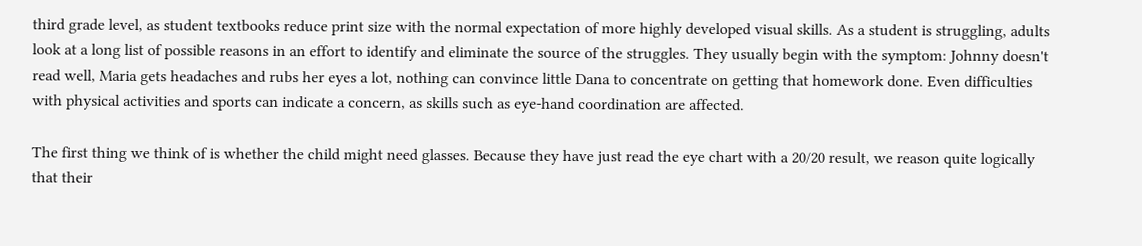third grade level, as student textbooks reduce print size with the normal expectation of more highly developed visual skills. As a student is struggling, adults look at a long list of possible reasons in an effort to identify and eliminate the source of the struggles. They usually begin with the symptom: Johnny doesn't read well, Maria gets headaches and rubs her eyes a lot, nothing can convince little Dana to concentrate on getting that homework done. Even difficulties with physical activities and sports can indicate a concern, as skills such as eye-hand coordination are affected.

The first thing we think of is whether the child might need glasses. Because they have just read the eye chart with a 20/20 result, we reason quite logically that their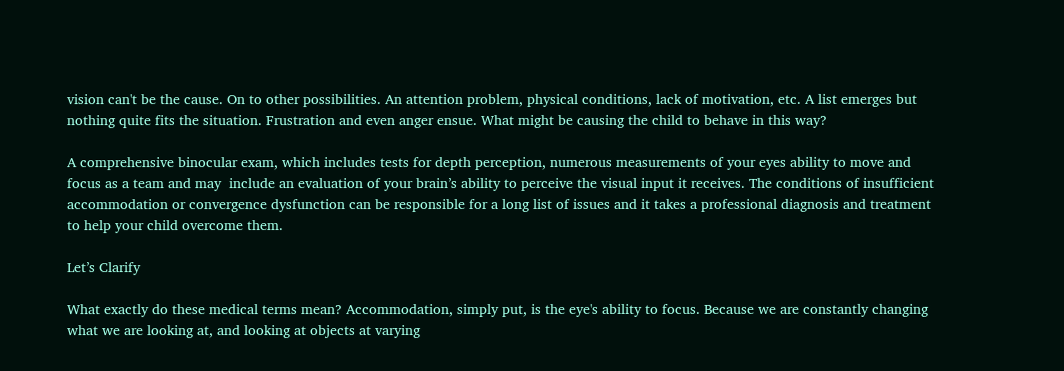vision can't be the cause. On to other possibilities. An attention problem, physical conditions, lack of motivation, etc. A list emerges but nothing quite fits the situation. Frustration and even anger ensue. What might be causing the child to behave in this way?

A comprehensive binocular exam, which includes tests for depth perception, numerous measurements of your eyes ability to move and focus as a team and may  include an evaluation of your brain’s ability to perceive the visual input it receives. The conditions of insufficient accommodation or convergence dysfunction can be responsible for a long list of issues and it takes a professional diagnosis and treatment to help your child overcome them.

Let’s Clarify

What exactly do these medical terms mean? Accommodation, simply put, is the eye's ability to focus. Because we are constantly changing what we are looking at, and looking at objects at varying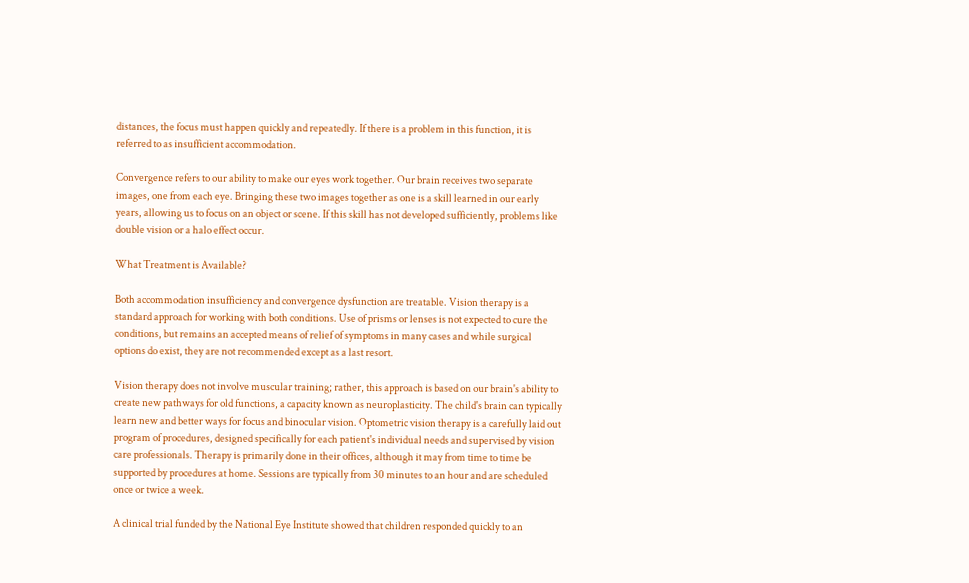distances, the focus must happen quickly and repeatedly. If there is a problem in this function, it is referred to as insufficient accommodation.

Convergence refers to our ability to make our eyes work together. Our brain receives two separate images, one from each eye. Bringing these two images together as one is a skill learned in our early years, allowing us to focus on an object or scene. If this skill has not developed sufficiently, problems like double vision or a halo effect occur.

What Treatment is Available?

Both accommodation insufficiency and convergence dysfunction are treatable. Vision therapy is a standard approach for working with both conditions. Use of prisms or lenses is not expected to cure the conditions, but remains an accepted means of relief of symptoms in many cases and while surgical options do exist, they are not recommended except as a last resort.

Vision therapy does not involve muscular training; rather, this approach is based on our brain's ability to create new pathways for old functions, a capacity known as neuroplasticity. The child's brain can typically learn new and better ways for focus and binocular vision. Optometric vision therapy is a carefully laid out program of procedures, designed specifically for each patient's individual needs and supervised by vision care professionals. Therapy is primarily done in their offices, although it may from time to time be supported by procedures at home. Sessions are typically from 30 minutes to an hour and are scheduled once or twice a week.

A clinical trial funded by the National Eye Institute showed that children responded quickly to an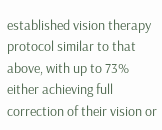established vision therapy protocol similar to that above, with up to 73% either achieving full correction of their vision or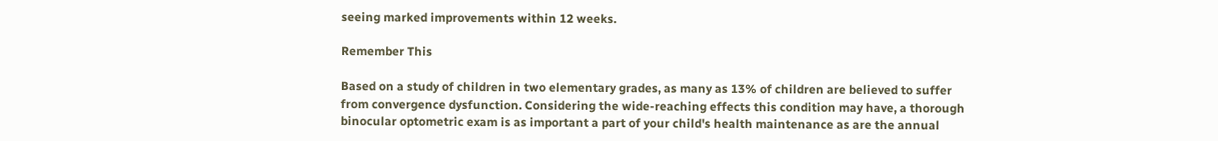seeing marked improvements within 12 weeks.

Remember This

Based on a study of children in two elementary grades, as many as 13% of children are believed to suffer from convergence dysfunction. Considering the wide-reaching effects this condition may have, a thorough binocular optometric exam is as important a part of your child's health maintenance as are the annual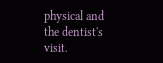physical and the dentist's visit.